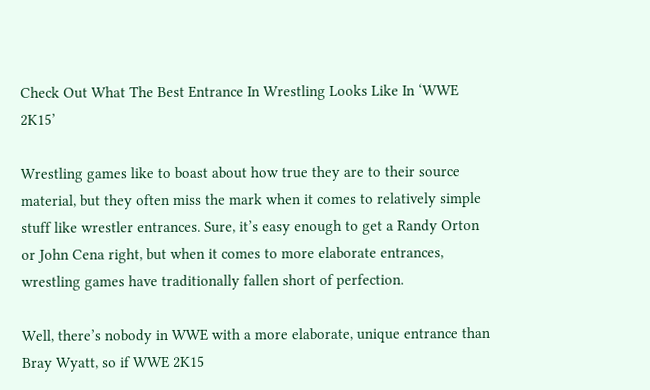Check Out What The Best Entrance In Wrestling Looks Like In ‘WWE 2K15’

Wrestling games like to boast about how true they are to their source material, but they often miss the mark when it comes to relatively simple stuff like wrestler entrances. Sure, it’s easy enough to get a Randy Orton or John Cena right, but when it comes to more elaborate entrances, wrestling games have traditionally fallen short of perfection.

Well, there’s nobody in WWE with a more elaborate, unique entrance than Bray Wyatt, so if WWE 2K15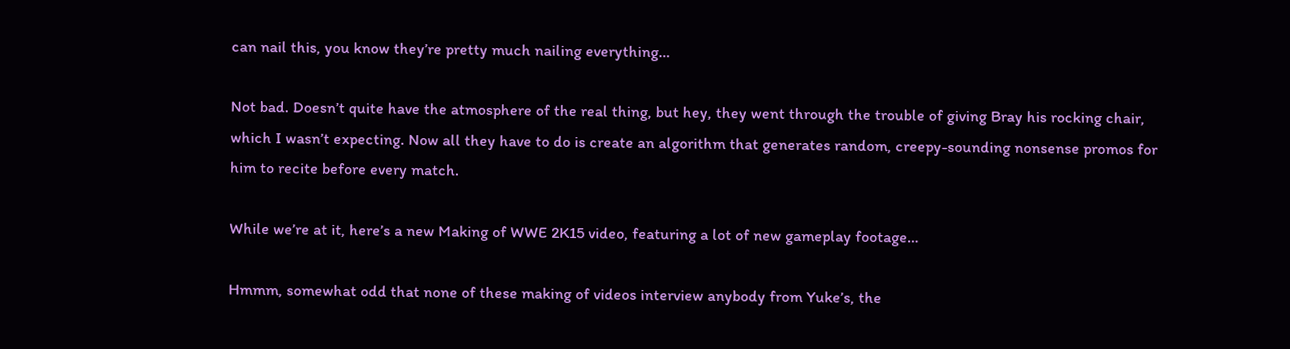can nail this, you know they’re pretty much nailing everything…

Not bad. Doesn’t quite have the atmosphere of the real thing, but hey, they went through the trouble of giving Bray his rocking chair, which I wasn’t expecting. Now all they have to do is create an algorithm that generates random, creepy-sounding nonsense promos for him to recite before every match.

While we’re at it, here’s a new Making of WWE 2K15 video, featuring a lot of new gameplay footage…

Hmmm, somewhat odd that none of these making of videos interview anybody from Yuke’s, the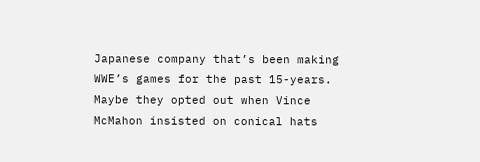Japanese company that’s been making WWE’s games for the past 15-years. Maybe they opted out when Vince McMahon insisted on conical hats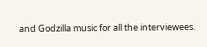and Godzilla music for all the interviewees.